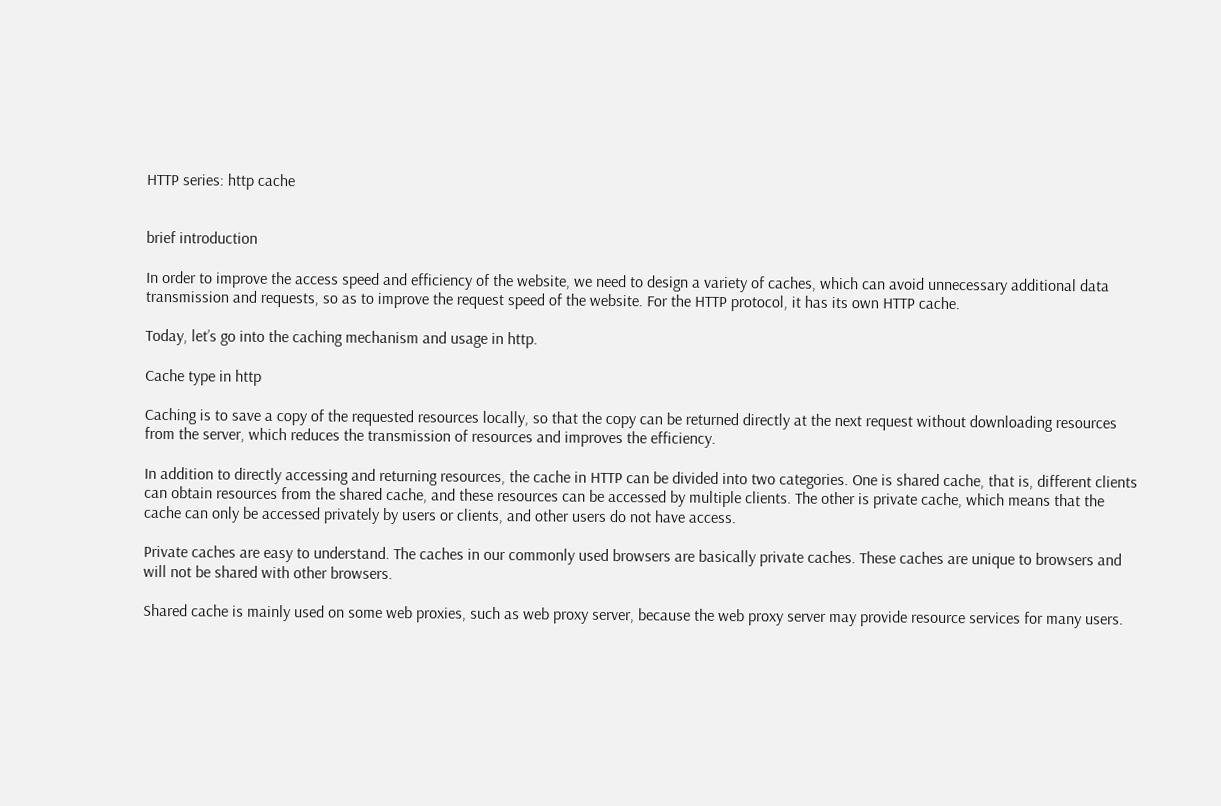HTTP series: http cache


brief introduction

In order to improve the access speed and efficiency of the website, we need to design a variety of caches, which can avoid unnecessary additional data transmission and requests, so as to improve the request speed of the website. For the HTTP protocol, it has its own HTTP cache.

Today, let’s go into the caching mechanism and usage in http.

Cache type in http

Caching is to save a copy of the requested resources locally, so that the copy can be returned directly at the next request without downloading resources from the server, which reduces the transmission of resources and improves the efficiency.

In addition to directly accessing and returning resources, the cache in HTTP can be divided into two categories. One is shared cache, that is, different clients can obtain resources from the shared cache, and these resources can be accessed by multiple clients. The other is private cache, which means that the cache can only be accessed privately by users or clients, and other users do not have access.

Private caches are easy to understand. The caches in our commonly used browsers are basically private caches. These caches are unique to browsers and will not be shared with other browsers.

Shared cache is mainly used on some web proxies, such as web proxy server, because the web proxy server may provide resource services for many users.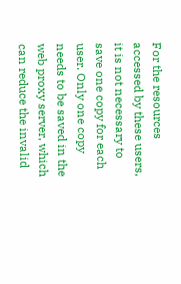For the resources accessed by these users, it is not necessary to save one copy for each user. Only one copy needs to be saved in the web proxy server, which can reduce the invalid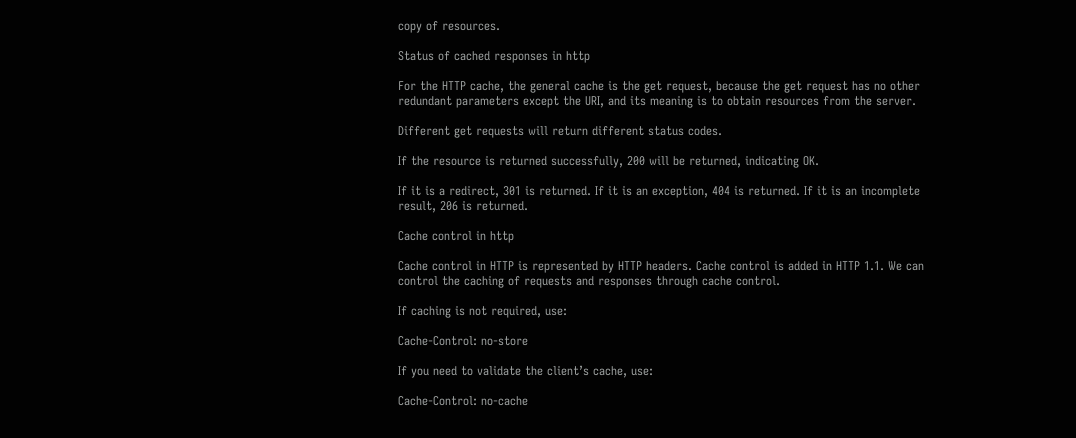copy of resources.

Status of cached responses in http

For the HTTP cache, the general cache is the get request, because the get request has no other redundant parameters except the URI, and its meaning is to obtain resources from the server.

Different get requests will return different status codes.

If the resource is returned successfully, 200 will be returned, indicating OK.

If it is a redirect, 301 is returned. If it is an exception, 404 is returned. If it is an incomplete result, 206 is returned.

Cache control in http

Cache control in HTTP is represented by HTTP headers. Cache control is added in HTTP 1.1. We can control the caching of requests and responses through cache control.

If caching is not required, use:

Cache-Control: no-store

If you need to validate the client’s cache, use:

Cache-Control: no-cache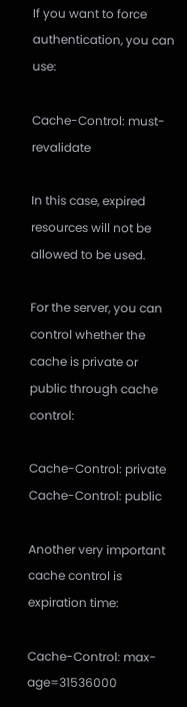If you want to force authentication, you can use:

Cache-Control: must-revalidate

In this case, expired resources will not be allowed to be used.

For the server, you can control whether the cache is private or public through cache control:

Cache-Control: private
Cache-Control: public

Another very important cache control is expiration time:

Cache-Control: max-age=31536000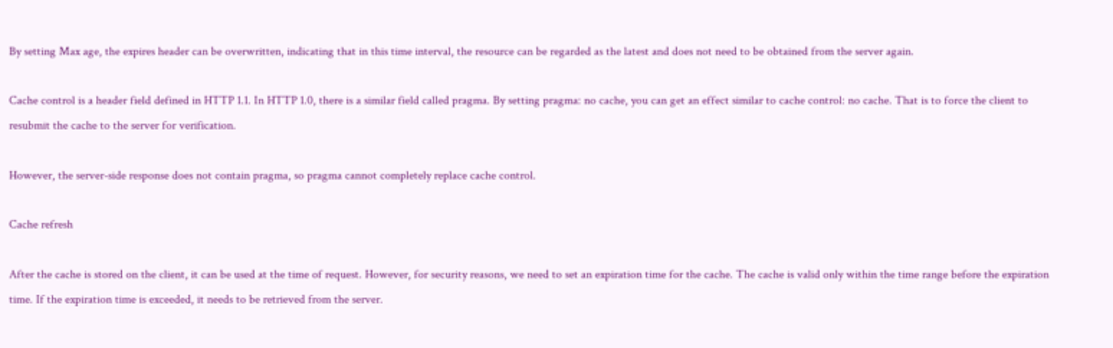By setting Max age, the expires header can be overwritten, indicating that in this time interval, the resource can be regarded as the latest and does not need to be obtained from the server again.

Cache control is a header field defined in HTTP 1.1. In HTTP 1.0, there is a similar field called pragma. By setting pragma: no cache, you can get an effect similar to cache control: no cache. That is to force the client to resubmit the cache to the server for verification.

However, the server-side response does not contain pragma, so pragma cannot completely replace cache control.

Cache refresh

After the cache is stored on the client, it can be used at the time of request. However, for security reasons, we need to set an expiration time for the cache. The cache is valid only within the time range before the expiration time. If the expiration time is exceeded, it needs to be retrieved from the server.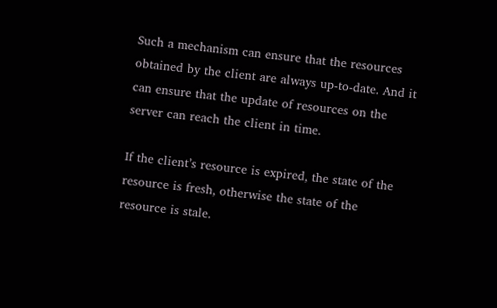Such a mechanism can ensure that the resources obtained by the client are always up-to-date. And it can ensure that the update of resources on the server can reach the client in time.

If the client’s resource is expired, the state of the resource is fresh, otherwise the state of the resource is stale.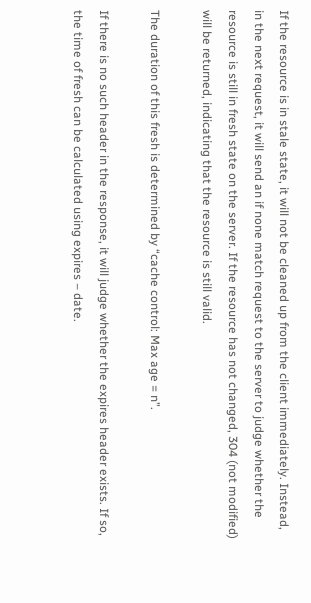If the resource is in stale state, it will not be cleaned up from the client immediately. Instead, in the next request, it will send an if none match request to the server to judge whether the resource is still in fresh state on the server. If the resource has not changed, 304 (not modified) will be returned, indicating that the resource is still valid.

The duration of this fresh is determined by “cache control: Max age = n”.

If there is no such header in the response, it will judge whether the expires header exists. If so, the time of fresh can be calculated using expires – date.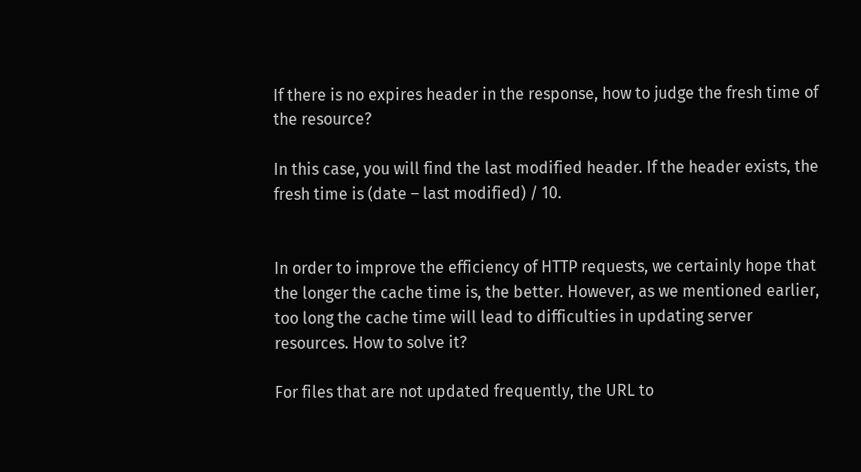If there is no expires header in the response, how to judge the fresh time of the resource?

In this case, you will find the last modified header. If the header exists, the fresh time is (date – last modified) / 10.


In order to improve the efficiency of HTTP requests, we certainly hope that the longer the cache time is, the better. However, as we mentioned earlier, too long the cache time will lead to difficulties in updating server resources. How to solve it?

For files that are not updated frequently, the URL to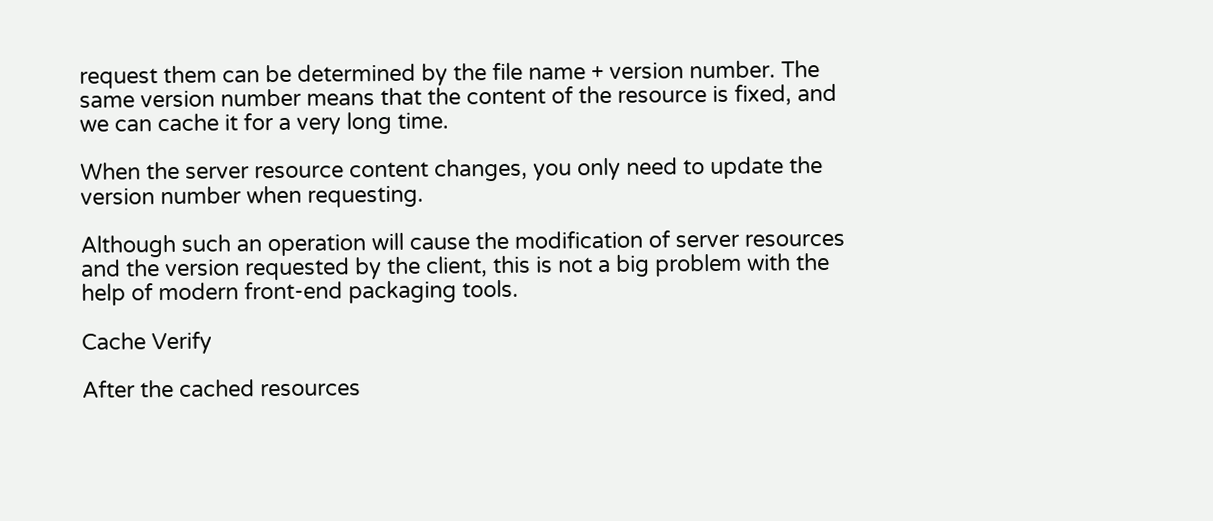request them can be determined by the file name + version number. The same version number means that the content of the resource is fixed, and we can cache it for a very long time.

When the server resource content changes, you only need to update the version number when requesting.

Although such an operation will cause the modification of server resources and the version requested by the client, this is not a big problem with the help of modern front-end packaging tools.

Cache Verify

After the cached resources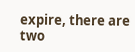expire, there are two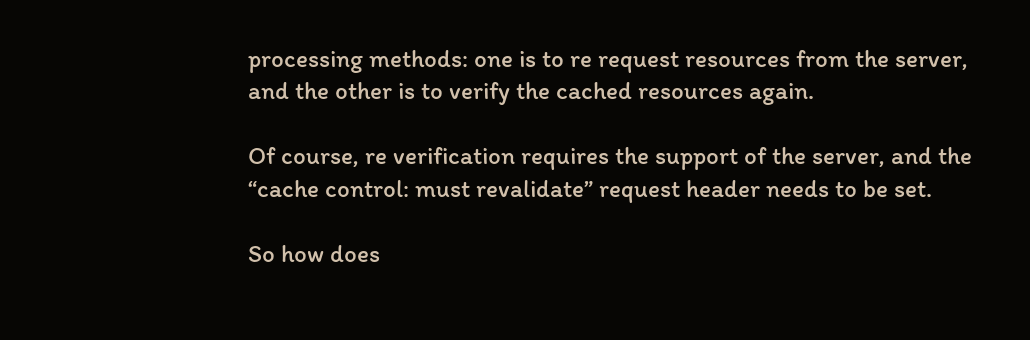processing methods: one is to re request resources from the server, and the other is to verify the cached resources again.

Of course, re verification requires the support of the server, and the “cache control: must revalidate” request header needs to be set.

So how does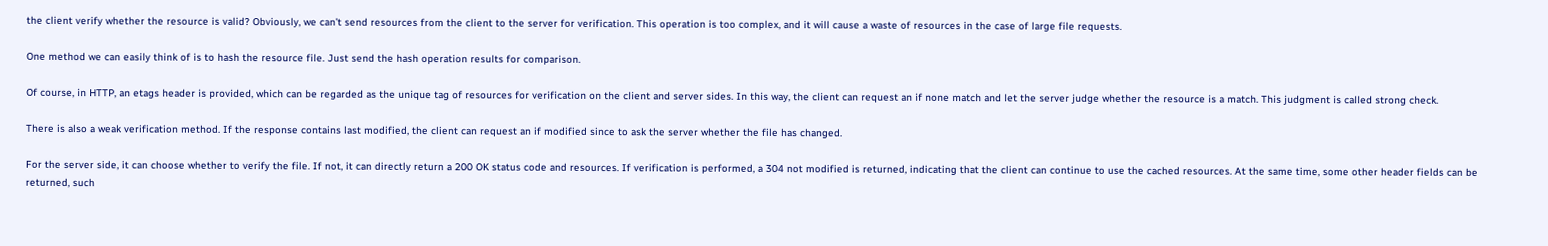the client verify whether the resource is valid? Obviously, we can’t send resources from the client to the server for verification. This operation is too complex, and it will cause a waste of resources in the case of large file requests.

One method we can easily think of is to hash the resource file. Just send the hash operation results for comparison.

Of course, in HTTP, an etags header is provided, which can be regarded as the unique tag of resources for verification on the client and server sides. In this way, the client can request an if none match and let the server judge whether the resource is a match. This judgment is called strong check.

There is also a weak verification method. If the response contains last modified, the client can request an if modified since to ask the server whether the file has changed.

For the server side, it can choose whether to verify the file. If not, it can directly return a 200 OK status code and resources. If verification is performed, a 304 not modified is returned, indicating that the client can continue to use the cached resources. At the same time, some other header fields can be returned, such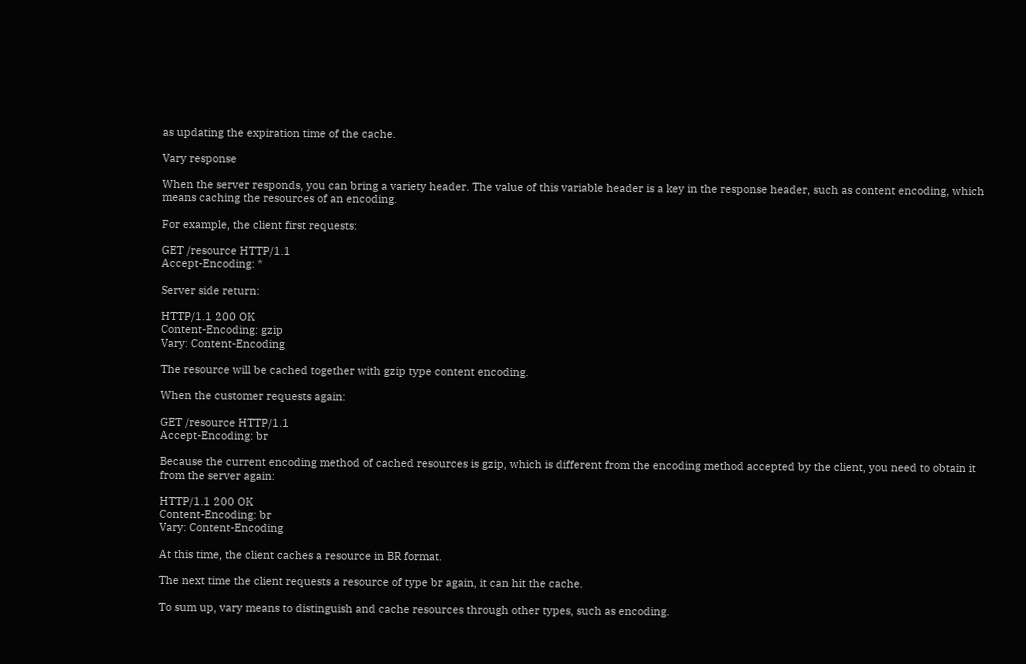as updating the expiration time of the cache.

Vary response

When the server responds, you can bring a variety header. The value of this variable header is a key in the response header, such as content encoding, which means caching the resources of an encoding.

For example, the client first requests:

GET /resource HTTP/1.1
Accept-Encoding: *

Server side return:

HTTP/1.1 200 OK
Content-Encoding: gzip
Vary: Content-Encoding

The resource will be cached together with gzip type content encoding.

When the customer requests again:

GET /resource HTTP/1.1
Accept-Encoding: br

Because the current encoding method of cached resources is gzip, which is different from the encoding method accepted by the client, you need to obtain it from the server again:

HTTP/1.1 200 OK
Content-Encoding: br
Vary: Content-Encoding

At this time, the client caches a resource in BR format.

The next time the client requests a resource of type br again, it can hit the cache.

To sum up, vary means to distinguish and cache resources through other types, such as encoding.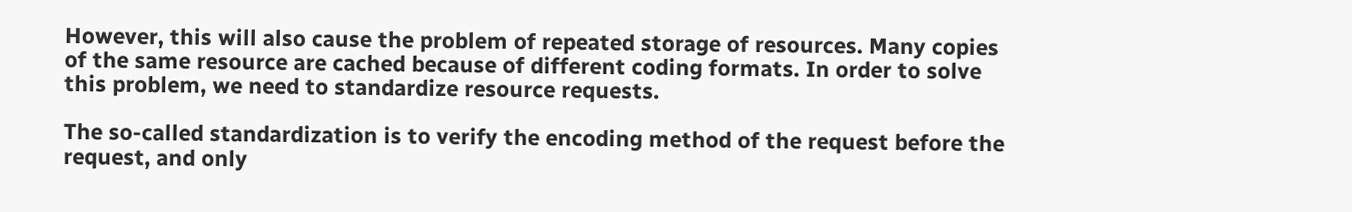However, this will also cause the problem of repeated storage of resources. Many copies of the same resource are cached because of different coding formats. In order to solve this problem, we need to standardize resource requests.

The so-called standardization is to verify the encoding method of the request before the request, and only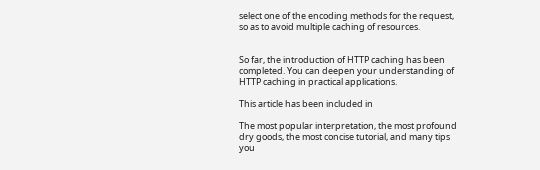select one of the encoding methods for the request, so as to avoid multiple caching of resources.


So far, the introduction of HTTP caching has been completed. You can deepen your understanding of HTTP caching in practical applications.

This article has been included in

The most popular interpretation, the most profound dry goods, the most concise tutorial, and many tips you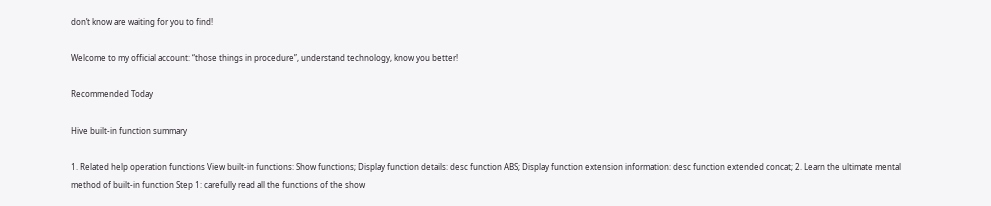don’t know are waiting for you to find!

Welcome to my official account: “those things in procedure”, understand technology, know you better!

Recommended Today

Hive built-in function summary

1. Related help operation functions View built-in functions: Show functions; Display function details: desc function ABS; Display function extension information: desc function extended concat; 2. Learn the ultimate mental method of built-in function Step 1: carefully read all the functions of the show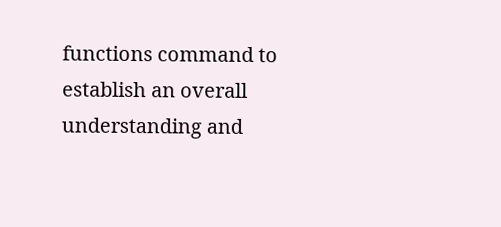functions command to establish an overall understanding and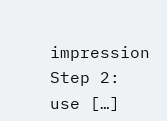impression Step 2: use […]